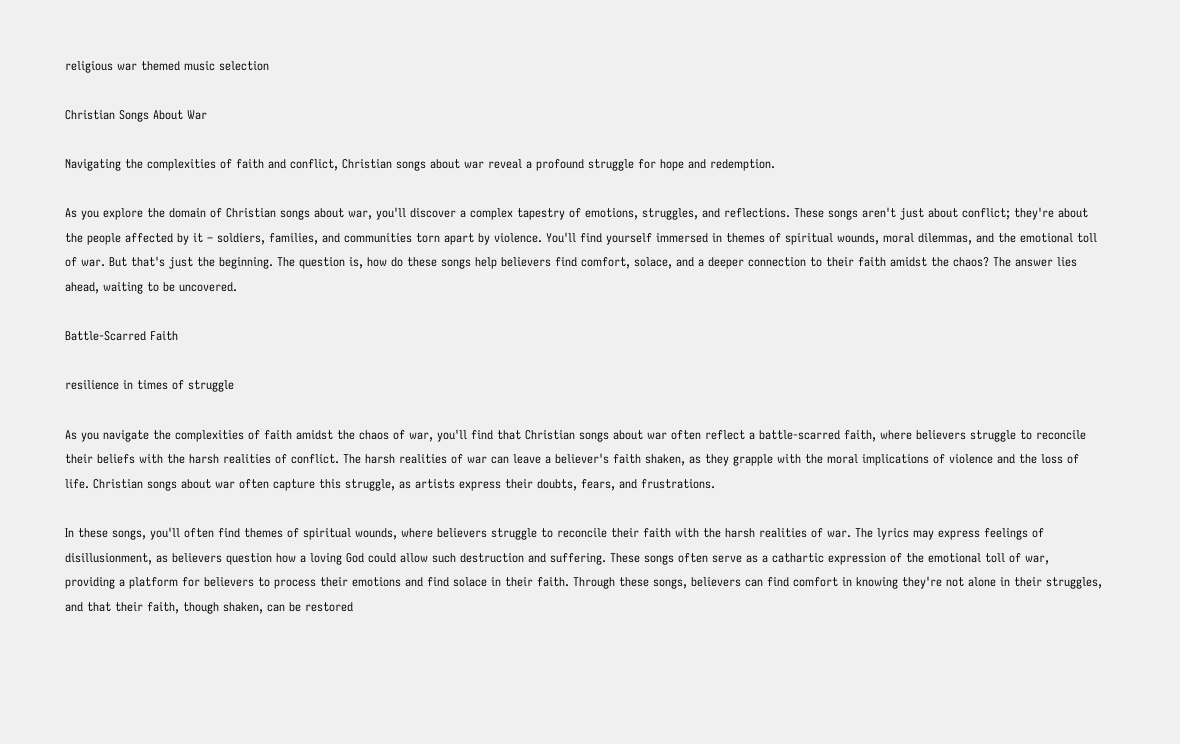religious war themed music selection

Christian Songs About War

Navigating the complexities of faith and conflict, Christian songs about war reveal a profound struggle for hope and redemption.

As you explore the domain of Christian songs about war, you'll discover a complex tapestry of emotions, struggles, and reflections. These songs aren't just about conflict; they're about the people affected by it – soldiers, families, and communities torn apart by violence. You'll find yourself immersed in themes of spiritual wounds, moral dilemmas, and the emotional toll of war. But that's just the beginning. The question is, how do these songs help believers find comfort, solace, and a deeper connection to their faith amidst the chaos? The answer lies ahead, waiting to be uncovered.

Battle-Scarred Faith

resilience in times of struggle

As you navigate the complexities of faith amidst the chaos of war, you'll find that Christian songs about war often reflect a battle-scarred faith, where believers struggle to reconcile their beliefs with the harsh realities of conflict. The harsh realities of war can leave a believer's faith shaken, as they grapple with the moral implications of violence and the loss of life. Christian songs about war often capture this struggle, as artists express their doubts, fears, and frustrations.

In these songs, you'll often find themes of spiritual wounds, where believers struggle to reconcile their faith with the harsh realities of war. The lyrics may express feelings of disillusionment, as believers question how a loving God could allow such destruction and suffering. These songs often serve as a cathartic expression of the emotional toll of war, providing a platform for believers to process their emotions and find solace in their faith. Through these songs, believers can find comfort in knowing they're not alone in their struggles, and that their faith, though shaken, can be restored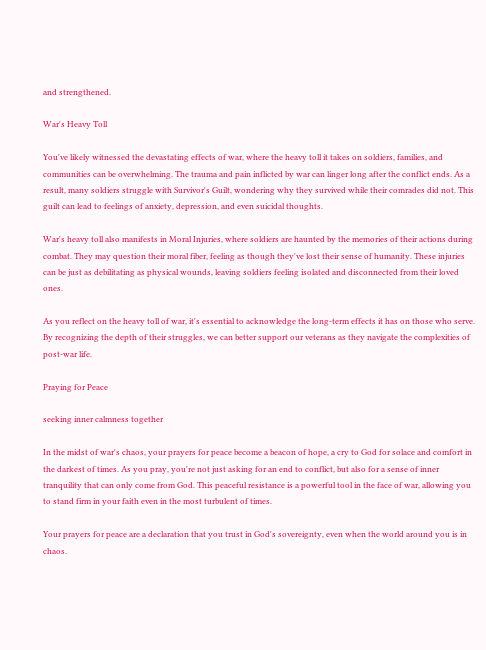and strengthened.

War's Heavy Toll

You've likely witnessed the devastating effects of war, where the heavy toll it takes on soldiers, families, and communities can be overwhelming. The trauma and pain inflicted by war can linger long after the conflict ends. As a result, many soldiers struggle with Survivor's Guilt, wondering why they survived while their comrades did not. This guilt can lead to feelings of anxiety, depression, and even suicidal thoughts.

War's heavy toll also manifests in Moral Injuries, where soldiers are haunted by the memories of their actions during combat. They may question their moral fiber, feeling as though they've lost their sense of humanity. These injuries can be just as debilitating as physical wounds, leaving soldiers feeling isolated and disconnected from their loved ones.

As you reflect on the heavy toll of war, it's essential to acknowledge the long-term effects it has on those who serve. By recognizing the depth of their struggles, we can better support our veterans as they navigate the complexities of post-war life.

Praying for Peace

seeking inner calmness together

In the midst of war's chaos, your prayers for peace become a beacon of hope, a cry to God for solace and comfort in the darkest of times. As you pray, you're not just asking for an end to conflict, but also for a sense of inner tranquility that can only come from God. This peaceful resistance is a powerful tool in the face of war, allowing you to stand firm in your faith even in the most turbulent of times.

Your prayers for peace are a declaration that you trust in God's sovereignty, even when the world around you is in chaos.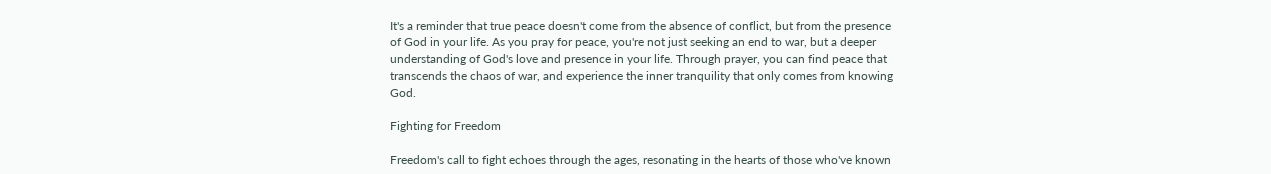It's a reminder that true peace doesn't come from the absence of conflict, but from the presence of God in your life. As you pray for peace, you're not just seeking an end to war, but a deeper understanding of God's love and presence in your life. Through prayer, you can find peace that transcends the chaos of war, and experience the inner tranquility that only comes from knowing God.

Fighting for Freedom

Freedom's call to fight echoes through the ages, resonating in the hearts of those who've known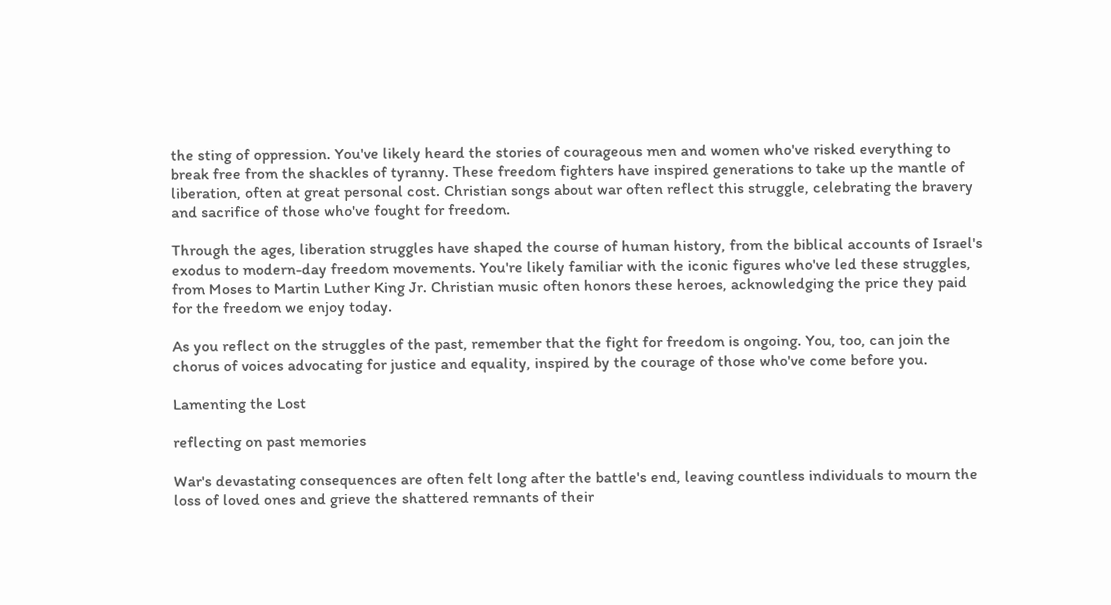the sting of oppression. You've likely heard the stories of courageous men and women who've risked everything to break free from the shackles of tyranny. These freedom fighters have inspired generations to take up the mantle of liberation, often at great personal cost. Christian songs about war often reflect this struggle, celebrating the bravery and sacrifice of those who've fought for freedom.

Through the ages, liberation struggles have shaped the course of human history, from the biblical accounts of Israel's exodus to modern-day freedom movements. You're likely familiar with the iconic figures who've led these struggles, from Moses to Martin Luther King Jr. Christian music often honors these heroes, acknowledging the price they paid for the freedom we enjoy today.

As you reflect on the struggles of the past, remember that the fight for freedom is ongoing. You, too, can join the chorus of voices advocating for justice and equality, inspired by the courage of those who've come before you.

Lamenting the Lost

reflecting on past memories

War's devastating consequences are often felt long after the battle's end, leaving countless individuals to mourn the loss of loved ones and grieve the shattered remnants of their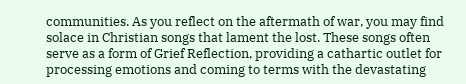communities. As you reflect on the aftermath of war, you may find solace in Christian songs that lament the lost. These songs often serve as a form of Grief Reflection, providing a cathartic outlet for processing emotions and coming to terms with the devastating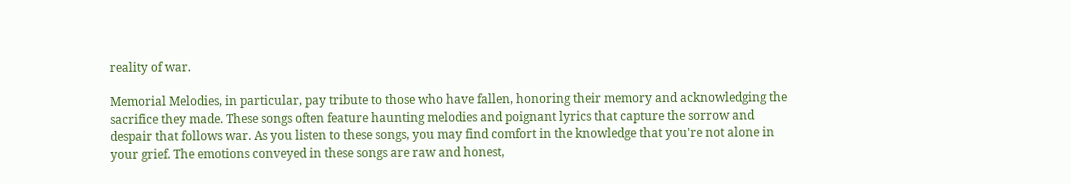reality of war.

Memorial Melodies, in particular, pay tribute to those who have fallen, honoring their memory and acknowledging the sacrifice they made. These songs often feature haunting melodies and poignant lyrics that capture the sorrow and despair that follows war. As you listen to these songs, you may find comfort in the knowledge that you're not alone in your grief. The emotions conveyed in these songs are raw and honest,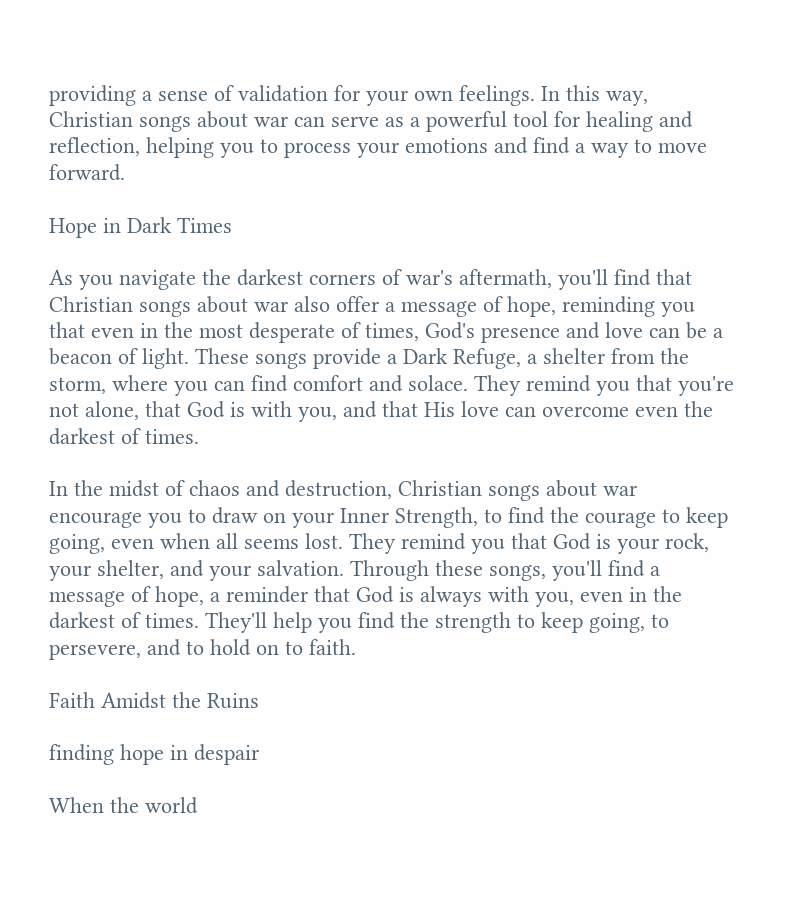providing a sense of validation for your own feelings. In this way, Christian songs about war can serve as a powerful tool for healing and reflection, helping you to process your emotions and find a way to move forward.

Hope in Dark Times

As you navigate the darkest corners of war's aftermath, you'll find that Christian songs about war also offer a message of hope, reminding you that even in the most desperate of times, God's presence and love can be a beacon of light. These songs provide a Dark Refuge, a shelter from the storm, where you can find comfort and solace. They remind you that you're not alone, that God is with you, and that His love can overcome even the darkest of times.

In the midst of chaos and destruction, Christian songs about war encourage you to draw on your Inner Strength, to find the courage to keep going, even when all seems lost. They remind you that God is your rock, your shelter, and your salvation. Through these songs, you'll find a message of hope, a reminder that God is always with you, even in the darkest of times. They'll help you find the strength to keep going, to persevere, and to hold on to faith.

Faith Amidst the Ruins

finding hope in despair

When the world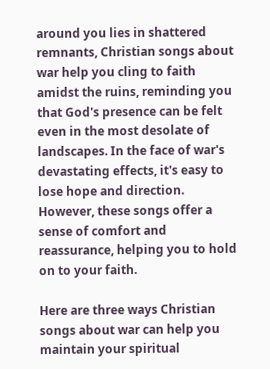around you lies in shattered remnants, Christian songs about war help you cling to faith amidst the ruins, reminding you that God's presence can be felt even in the most desolate of landscapes. In the face of war's devastating effects, it's easy to lose hope and direction. However, these songs offer a sense of comfort and reassurance, helping you to hold on to your faith.

Here are three ways Christian songs about war can help you maintain your spiritual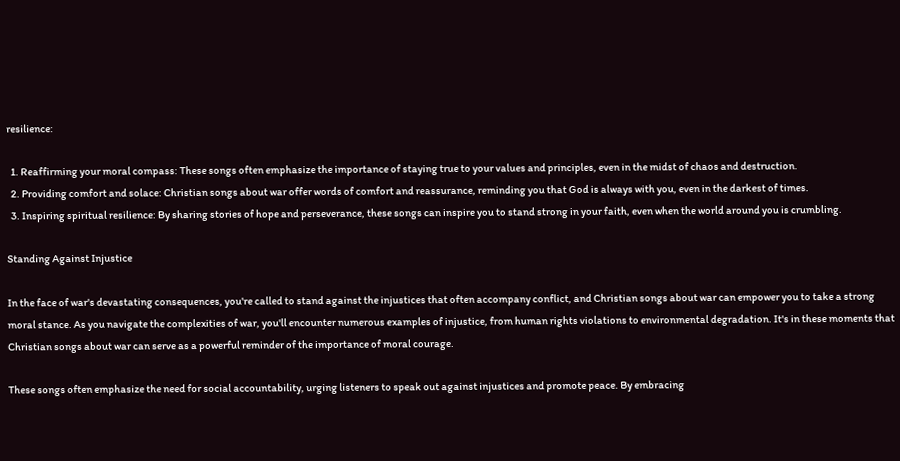resilience:

  1. Reaffirming your moral compass: These songs often emphasize the importance of staying true to your values and principles, even in the midst of chaos and destruction.
  2. Providing comfort and solace: Christian songs about war offer words of comfort and reassurance, reminding you that God is always with you, even in the darkest of times.
  3. Inspiring spiritual resilience: By sharing stories of hope and perseverance, these songs can inspire you to stand strong in your faith, even when the world around you is crumbling.

Standing Against Injustice

In the face of war's devastating consequences, you're called to stand against the injustices that often accompany conflict, and Christian songs about war can empower you to take a strong moral stance. As you navigate the complexities of war, you'll encounter numerous examples of injustice, from human rights violations to environmental degradation. It's in these moments that Christian songs about war can serve as a powerful reminder of the importance of moral courage.

These songs often emphasize the need for social accountability, urging listeners to speak out against injustices and promote peace. By embracing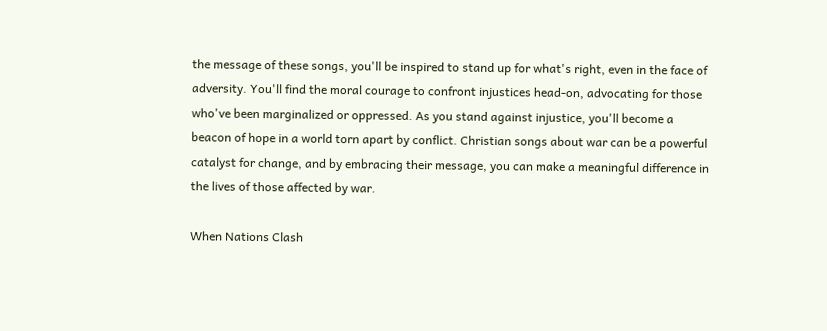the message of these songs, you'll be inspired to stand up for what's right, even in the face of adversity. You'll find the moral courage to confront injustices head-on, advocating for those who've been marginalized or oppressed. As you stand against injustice, you'll become a beacon of hope in a world torn apart by conflict. Christian songs about war can be a powerful catalyst for change, and by embracing their message, you can make a meaningful difference in the lives of those affected by war.

When Nations Clash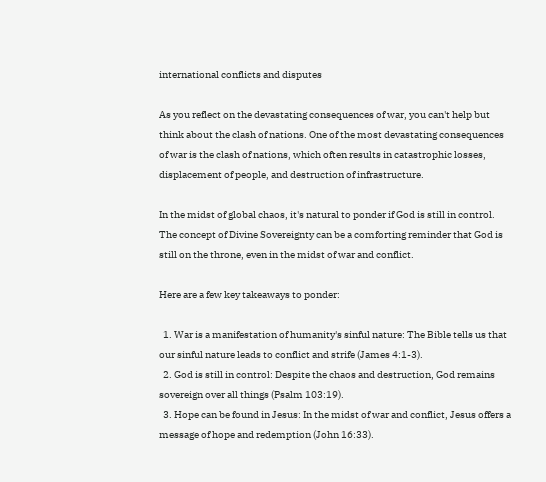international conflicts and disputes

As you reflect on the devastating consequences of war, you can't help but think about the clash of nations. One of the most devastating consequences of war is the clash of nations, which often results in catastrophic losses, displacement of people, and destruction of infrastructure.

In the midst of global chaos, it's natural to ponder if God is still in control. The concept of Divine Sovereignty can be a comforting reminder that God is still on the throne, even in the midst of war and conflict.

Here are a few key takeaways to ponder:

  1. War is a manifestation of humanity's sinful nature: The Bible tells us that our sinful nature leads to conflict and strife (James 4:1-3).
  2. God is still in control: Despite the chaos and destruction, God remains sovereign over all things (Psalm 103:19).
  3. Hope can be found in Jesus: In the midst of war and conflict, Jesus offers a message of hope and redemption (John 16:33).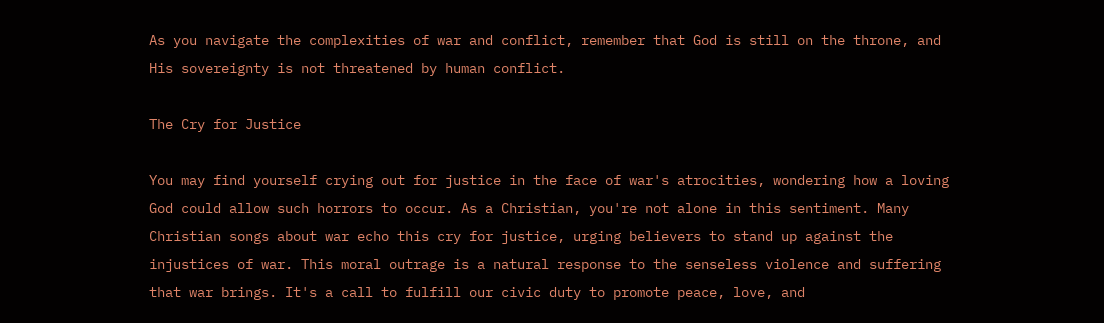As you navigate the complexities of war and conflict, remember that God is still on the throne, and His sovereignty is not threatened by human conflict.

The Cry for Justice

You may find yourself crying out for justice in the face of war's atrocities, wondering how a loving God could allow such horrors to occur. As a Christian, you're not alone in this sentiment. Many Christian songs about war echo this cry for justice, urging believers to stand up against the injustices of war. This moral outrage is a natural response to the senseless violence and suffering that war brings. It's a call to fulfill our civic duty to promote peace, love, and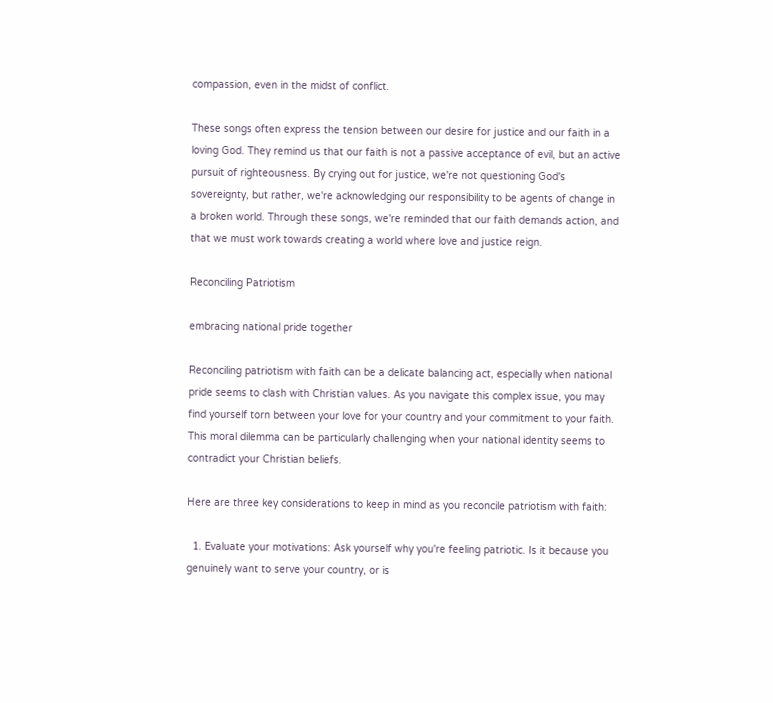compassion, even in the midst of conflict.

These songs often express the tension between our desire for justice and our faith in a loving God. They remind us that our faith is not a passive acceptance of evil, but an active pursuit of righteousness. By crying out for justice, we're not questioning God's sovereignty, but rather, we're acknowledging our responsibility to be agents of change in a broken world. Through these songs, we're reminded that our faith demands action, and that we must work towards creating a world where love and justice reign.

Reconciling Patriotism

embracing national pride together

Reconciling patriotism with faith can be a delicate balancing act, especially when national pride seems to clash with Christian values. As you navigate this complex issue, you may find yourself torn between your love for your country and your commitment to your faith. This moral dilemma can be particularly challenging when your national identity seems to contradict your Christian beliefs.

Here are three key considerations to keep in mind as you reconcile patriotism with faith:

  1. Evaluate your motivations: Ask yourself why you're feeling patriotic. Is it because you genuinely want to serve your country, or is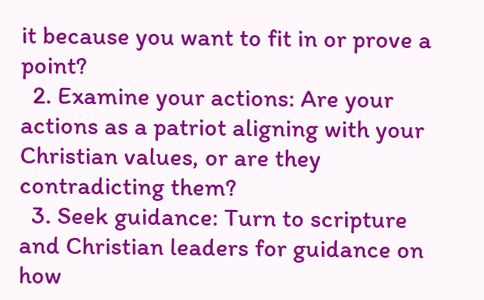it because you want to fit in or prove a point?
  2. Examine your actions: Are your actions as a patriot aligning with your Christian values, or are they contradicting them?
  3. Seek guidance: Turn to scripture and Christian leaders for guidance on how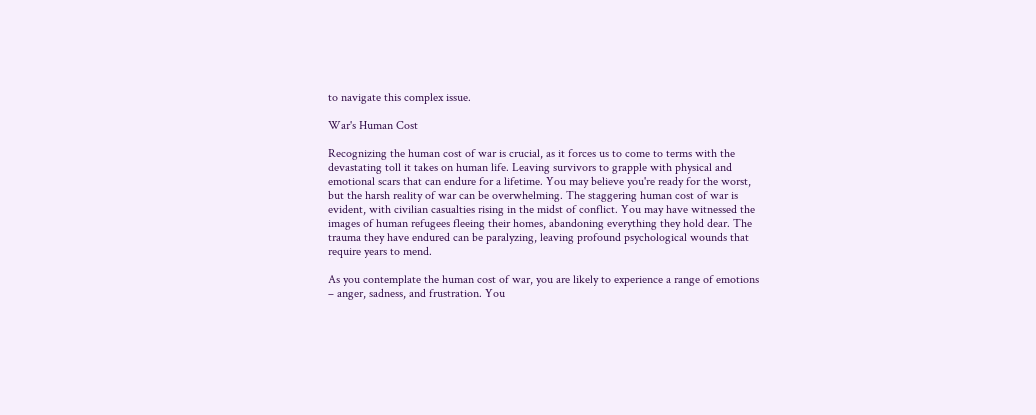to navigate this complex issue.

War's Human Cost

Recognizing the human cost of war is crucial, as it forces us to come to terms with the devastating toll it takes on human life. Leaving survivors to grapple with physical and emotional scars that can endure for a lifetime. You may believe you're ready for the worst, but the harsh reality of war can be overwhelming. The staggering human cost of war is evident, with civilian casualties rising in the midst of conflict. You may have witnessed the images of human refugees fleeing their homes, abandoning everything they hold dear. The trauma they have endured can be paralyzing, leaving profound psychological wounds that require years to mend.

As you contemplate the human cost of war, you are likely to experience a range of emotions – anger, sadness, and frustration. You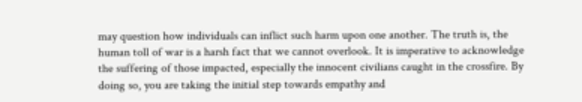may question how individuals can inflict such harm upon one another. The truth is, the human toll of war is a harsh fact that we cannot overlook. It is imperative to acknowledge the suffering of those impacted, especially the innocent civilians caught in the crossfire. By doing so, you are taking the initial step towards empathy and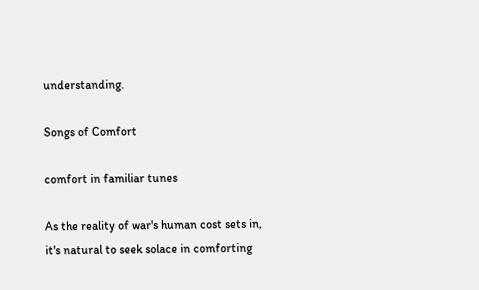understanding.

Songs of Comfort

comfort in familiar tunes

As the reality of war's human cost sets in, it's natural to seek solace in comforting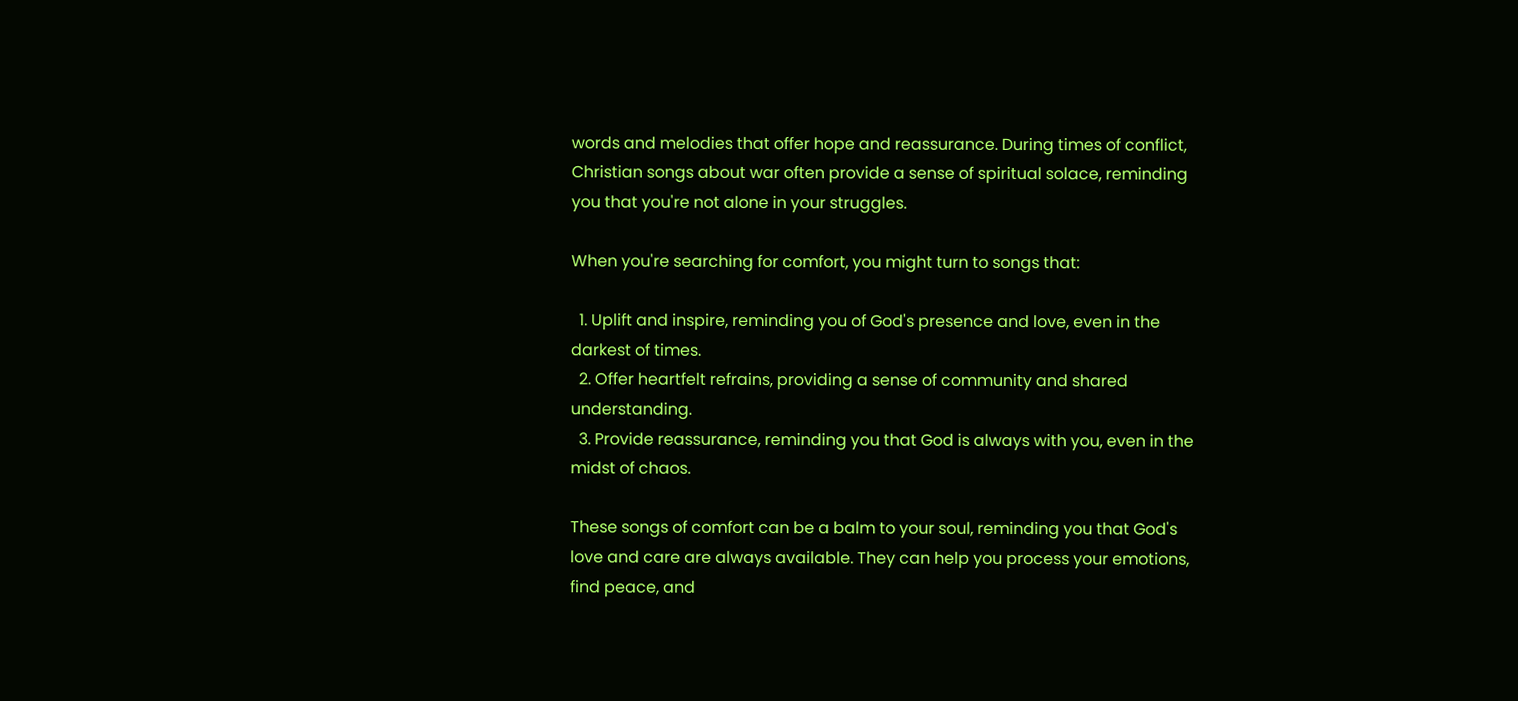words and melodies that offer hope and reassurance. During times of conflict, Christian songs about war often provide a sense of spiritual solace, reminding you that you're not alone in your struggles.

When you're searching for comfort, you might turn to songs that:

  1. Uplift and inspire, reminding you of God's presence and love, even in the darkest of times.
  2. Offer heartfelt refrains, providing a sense of community and shared understanding.
  3. Provide reassurance, reminding you that God is always with you, even in the midst of chaos.

These songs of comfort can be a balm to your soul, reminding you that God's love and care are always available. They can help you process your emotions, find peace, and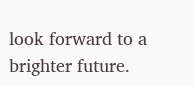look forward to a brighter future.